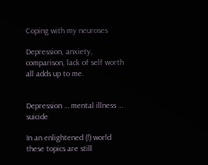Coping with my neuroses

Depression, anxiety, comparison, lack of self worth all adds up to me.


Depression … mental illness … suicide

In an enlightened (!) world these topics are still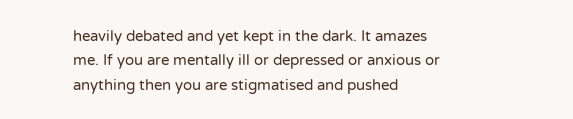heavily debated and yet kept in the dark. It amazes me. If you are mentally ill or depressed or anxious or anything then you are stigmatised and pushed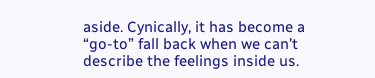aside. Cynically, it has become a “go-to” fall back when we can’t describe the feelings inside us.